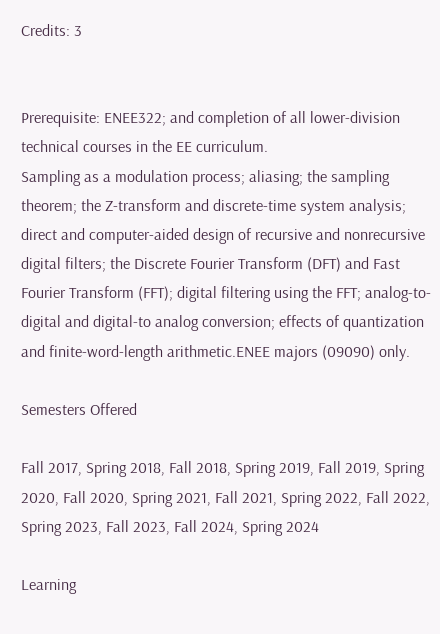Credits: 3


Prerequisite: ENEE322; and completion of all lower-division technical courses in the EE curriculum.
Sampling as a modulation process; aliasing; the sampling theorem; the Z-transform and discrete-time system analysis; direct and computer-aided design of recursive and nonrecursive digital filters; the Discrete Fourier Transform (DFT) and Fast Fourier Transform (FFT); digital filtering using the FFT; analog-to-digital and digital-to analog conversion; effects of quantization and finite-word-length arithmetic.ENEE majors (09090) only.

Semesters Offered

Fall 2017, Spring 2018, Fall 2018, Spring 2019, Fall 2019, Spring 2020, Fall 2020, Spring 2021, Fall 2021, Spring 2022, Fall 2022, Spring 2023, Fall 2023, Fall 2024, Spring 2024

Learning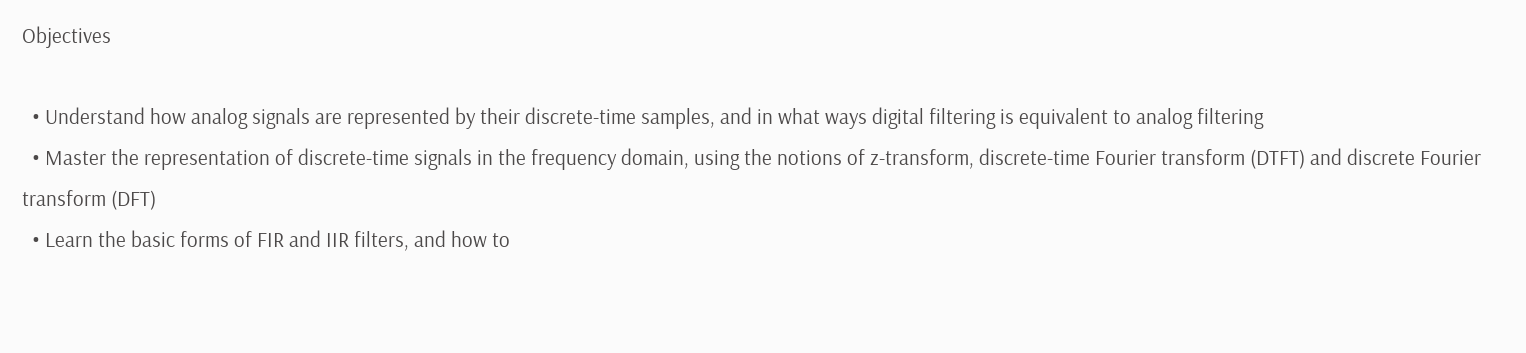Objectives

  • Understand how analog signals are represented by their discrete-time samples, and in what ways digital filtering is equivalent to analog filtering
  • Master the representation of discrete-time signals in the frequency domain, using the notions of z-transform, discrete-time Fourier transform (DTFT) and discrete Fourier transform (DFT)
  • Learn the basic forms of FIR and IIR filters, and how to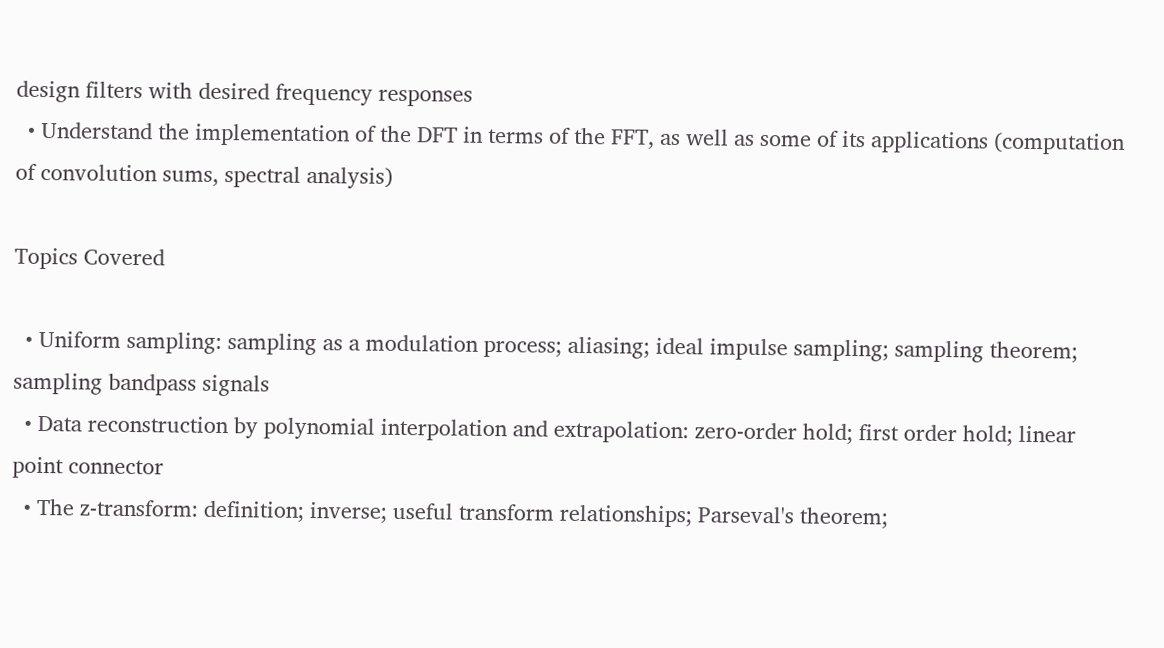design filters with desired frequency responses
  • Understand the implementation of the DFT in terms of the FFT, as well as some of its applications (computation of convolution sums, spectral analysis)

Topics Covered

  • Uniform sampling: sampling as a modulation process; aliasing; ideal impulse sampling; sampling theorem; sampling bandpass signals
  • Data reconstruction by polynomial interpolation and extrapolation: zero-order hold; first order hold; linear point connector
  • The z-transform: definition; inverse; useful transform relationships; Parseval's theorem;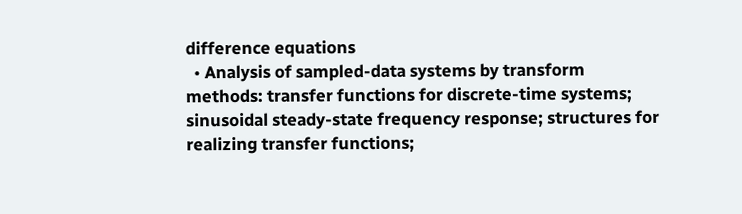difference equations
  • Analysis of sampled-data systems by transform methods: transfer functions for discrete-time systems; sinusoidal steady-state frequency response; structures for realizing transfer functions;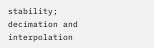stability; decimation and interpolation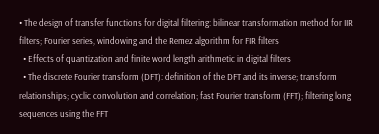• The design of transfer functions for digital filtering: bilinear transformation method for IIR filters; Fourier series, windowing and the Remez algorithm for FIR filters
  • Effects of quantization and finite word length arithmetic in digital filters
  • The discrete Fourier transform (DFT): definition of the DFT and its inverse; transform relationships; cyclic convolution and correlation; fast Fourier transform (FFT); filtering long sequences using the FFT